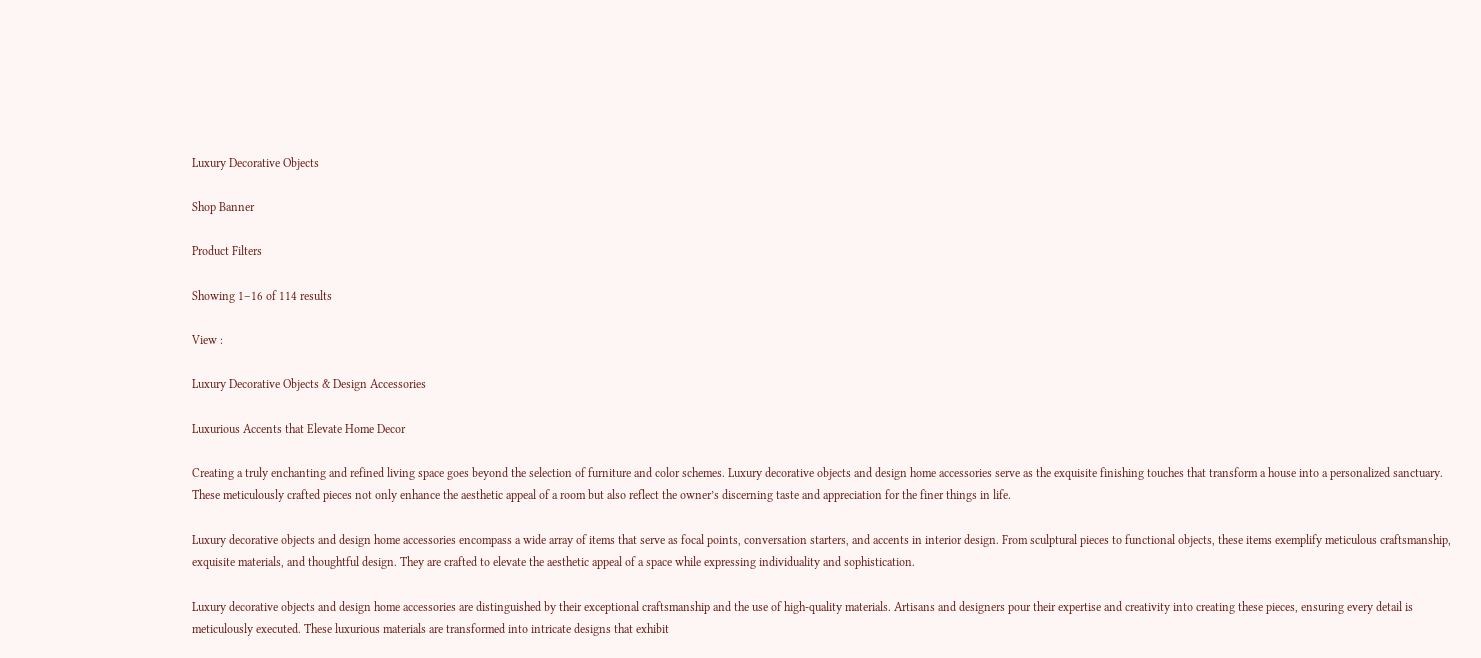Luxury Decorative Objects

Shop Banner

Product Filters

Showing 1–16 of 114 results

View :

Luxury Decorative Objects & Design Accessories

Luxurious Accents that Elevate Home Decor

Creating a truly enchanting and refined living space goes beyond the selection of furniture and color schemes. Luxury decorative objects and design home accessories serve as the exquisite finishing touches that transform a house into a personalized sanctuary. These meticulously crafted pieces not only enhance the aesthetic appeal of a room but also reflect the owner’s discerning taste and appreciation for the finer things in life.

Luxury decorative objects and design home accessories encompass a wide array of items that serve as focal points, conversation starters, and accents in interior design. From sculptural pieces to functional objects, these items exemplify meticulous craftsmanship, exquisite materials, and thoughtful design. They are crafted to elevate the aesthetic appeal of a space while expressing individuality and sophistication.

Luxury decorative objects and design home accessories are distinguished by their exceptional craftsmanship and the use of high-quality materials. Artisans and designers pour their expertise and creativity into creating these pieces, ensuring every detail is meticulously executed. These luxurious materials are transformed into intricate designs that exhibit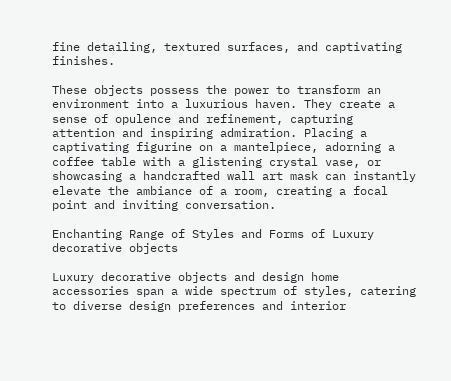fine detailing, textured surfaces, and captivating finishes.

These objects possess the power to transform an environment into a luxurious haven. They create a sense of opulence and refinement, capturing attention and inspiring admiration. Placing a captivating figurine on a mantelpiece, adorning a coffee table with a glistening crystal vase, or showcasing a handcrafted wall art mask can instantly elevate the ambiance of a room, creating a focal point and inviting conversation.

Enchanting Range of Styles and Forms of Luxury decorative objects

Luxury decorative objects and design home accessories span a wide spectrum of styles, catering to diverse design preferences and interior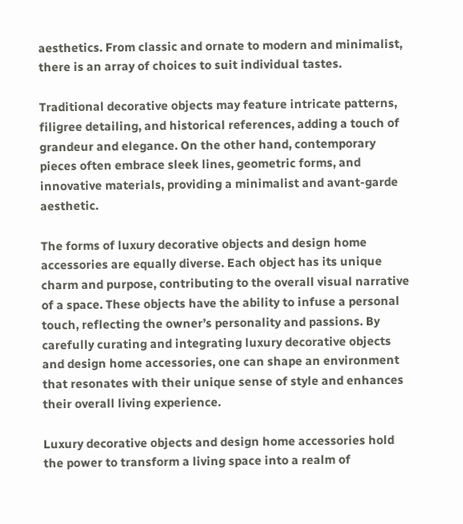aesthetics. From classic and ornate to modern and minimalist, there is an array of choices to suit individual tastes.

Traditional decorative objects may feature intricate patterns, filigree detailing, and historical references, adding a touch of grandeur and elegance. On the other hand, contemporary pieces often embrace sleek lines, geometric forms, and innovative materials, providing a minimalist and avant-garde aesthetic.

The forms of luxury decorative objects and design home accessories are equally diverse. Each object has its unique charm and purpose, contributing to the overall visual narrative of a space. These objects have the ability to infuse a personal touch, reflecting the owner’s personality and passions. By carefully curating and integrating luxury decorative objects and design home accessories, one can shape an environment that resonates with their unique sense of style and enhances their overall living experience.

Luxury decorative objects and design home accessories hold the power to transform a living space into a realm of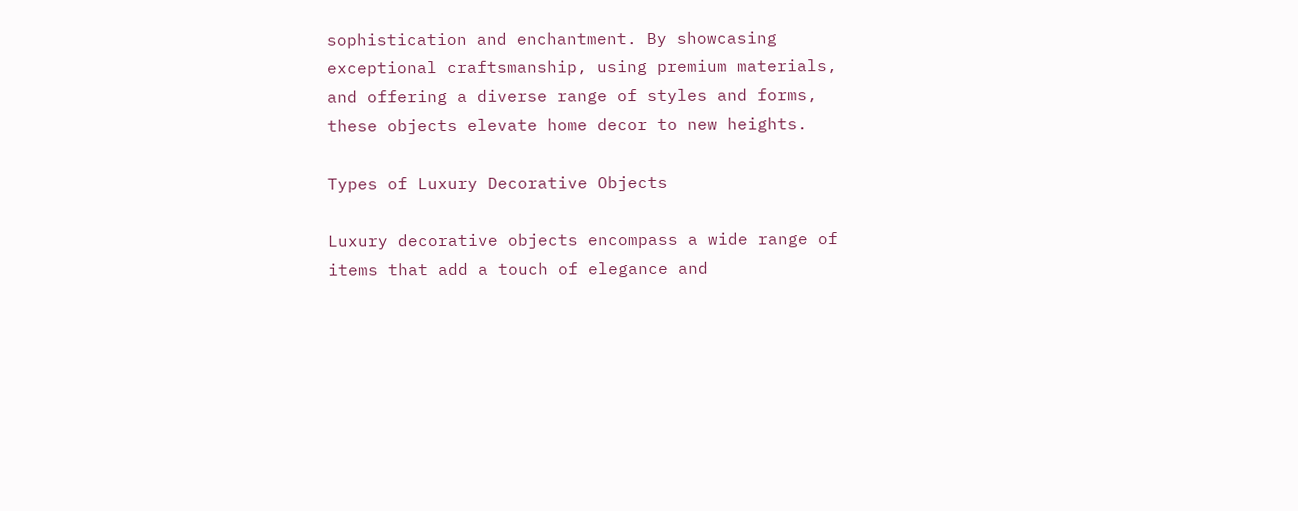sophistication and enchantment. By showcasing exceptional craftsmanship, using premium materials, and offering a diverse range of styles and forms, these objects elevate home decor to new heights.

Types of Luxury Decorative Objects

Luxury decorative objects encompass a wide range of items that add a touch of elegance and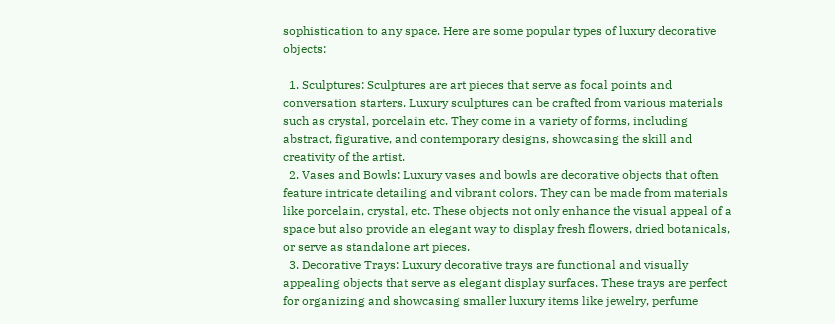sophistication to any space. Here are some popular types of luxury decorative objects:

  1. Sculptures: Sculptures are art pieces that serve as focal points and conversation starters. Luxury sculptures can be crafted from various materials such as crystal, porcelain etc. They come in a variety of forms, including abstract, figurative, and contemporary designs, showcasing the skill and creativity of the artist.
  2. Vases and Bowls: Luxury vases and bowls are decorative objects that often feature intricate detailing and vibrant colors. They can be made from materials like porcelain, crystal, etc. These objects not only enhance the visual appeal of a space but also provide an elegant way to display fresh flowers, dried botanicals, or serve as standalone art pieces.
  3. Decorative Trays: Luxury decorative trays are functional and visually appealing objects that serve as elegant display surfaces. These trays are perfect for organizing and showcasing smaller luxury items like jewelry, perfume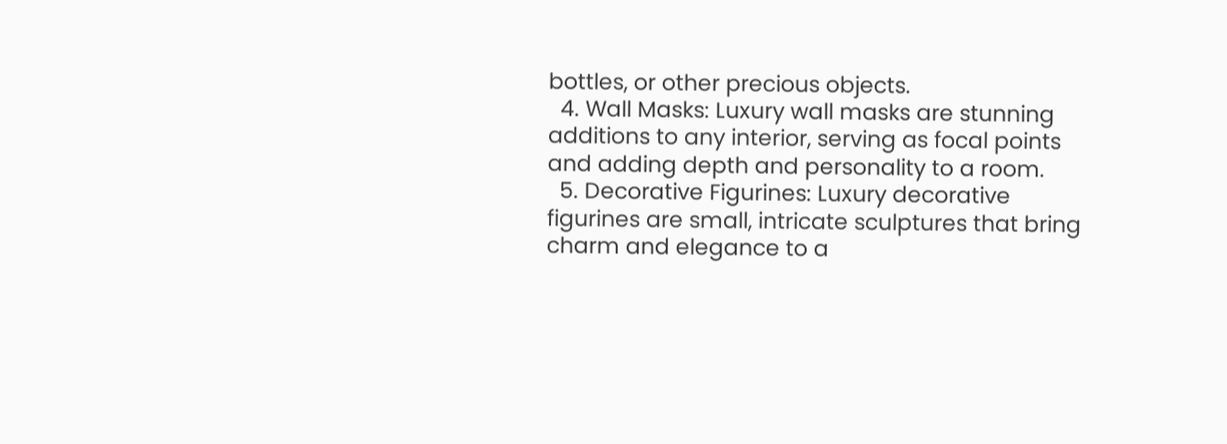bottles, or other precious objects.
  4. Wall Masks: Luxury wall masks are stunning additions to any interior, serving as focal points and adding depth and personality to a room.
  5. Decorative Figurines: Luxury decorative figurines are small, intricate sculptures that bring charm and elegance to a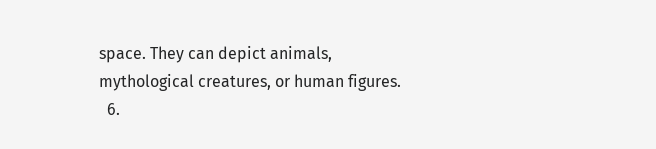space. They can depict animals, mythological creatures, or human figures.
  6.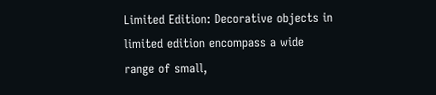Limited Edition: Decorative objects in limited edition encompass a wide range of small,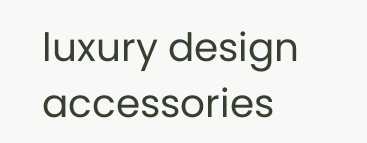luxury design accessories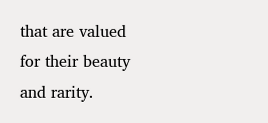that are valued for their beauty and rarity.